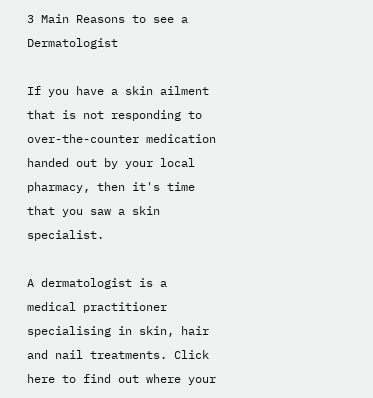3 Main Reasons to see a Dermatologist

If you have a skin ailment that is not responding to over-the-counter medication handed out by your local pharmacy, then it's time that you saw a skin specialist.

A dermatologist is a medical practitioner specialising in skin, hair and nail treatments. Click here to find out where your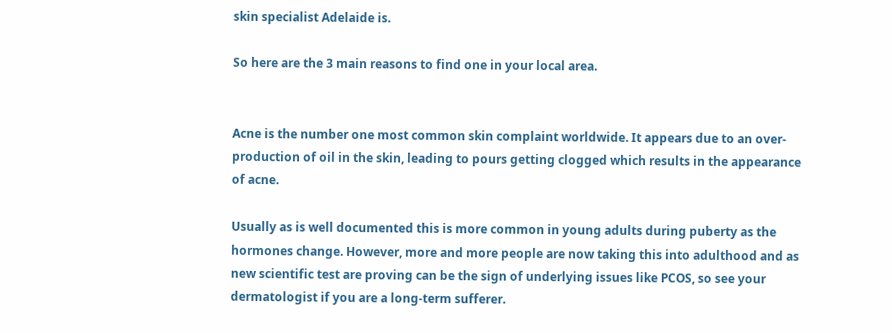skin specialist Adelaide is.

So here are the 3 main reasons to find one in your local area.


Acne is the number one most common skin complaint worldwide. It appears due to an over-production of oil in the skin, leading to pours getting clogged which results in the appearance of acne.

Usually as is well documented this is more common in young adults during puberty as the hormones change. However, more and more people are now taking this into adulthood and as new scientific test are proving can be the sign of underlying issues like PCOS, so see your dermatologist if you are a long-term sufferer.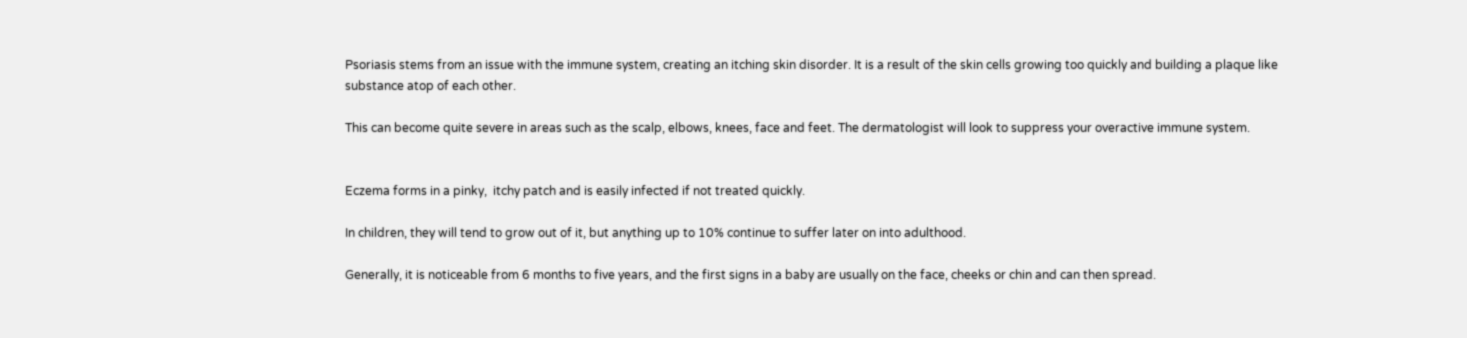Psoriasis stems from an issue with the immune system, creating an itching skin disorder. It is a result of the skin cells growing too quickly and building a plaque like substance atop of each other.

This can become quite severe in areas such as the scalp, elbows, knees, face and feet. The dermatologist will look to suppress your overactive immune system.


Eczema forms in a pinky,  itchy patch and is easily infected if not treated quickly.

In children, they will tend to grow out of it, but anything up to 10% continue to suffer later on into adulthood.

Generally, it is noticeable from 6 months to five years, and the first signs in a baby are usually on the face, cheeks or chin and can then spread.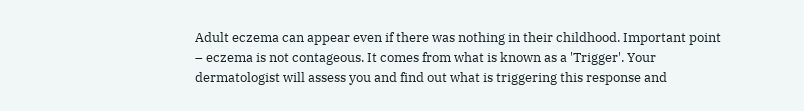Adult eczema can appear even if there was nothing in their childhood. Important point – eczema is not contageous. It comes from what is known as a 'Trigger'. Your dermatologist will assess you and find out what is triggering this response and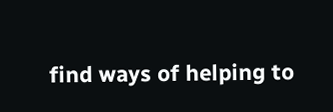find ways of helping to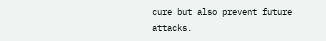cure but also prevent future attacks.